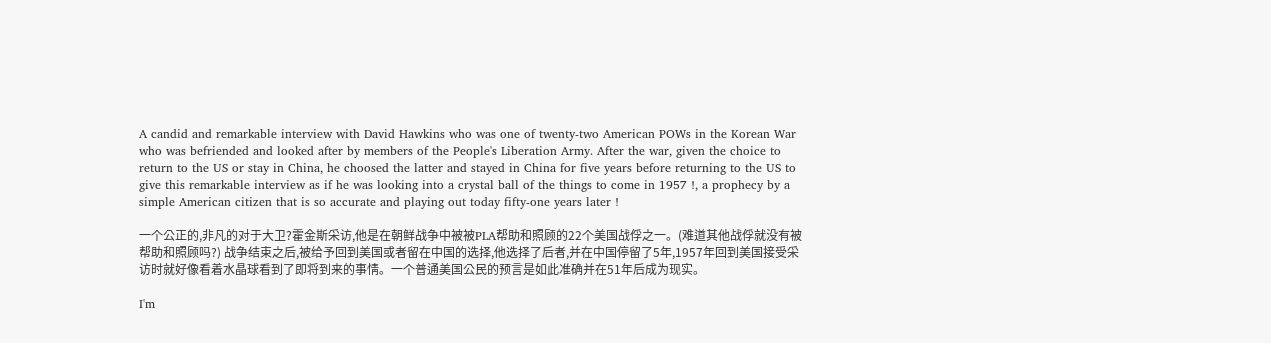A candid and remarkable interview with David Hawkins who was one of twenty-two American POWs in the Korean War who was befriended and looked after by members of the People's Liberation Army. After the war, given the choice to return to the US or stay in China, he choosed the latter and stayed in China for five years before returning to the US to give this remarkable interview as if he was looking into a crystal ball of the things to come in 1957 !, a prophecy by a simple American citizen that is so accurate and playing out today fifty-one years later !

一个公正的,非凡的对于大卫?霍金斯采访,他是在朝鲜战争中被被PLA帮助和照顾的22个美国战俘之一。(难道其他战俘就没有被帮助和照顾吗?) 战争结束之后,被给予回到美国或者留在中国的选择,他选择了后者,并在中国停留了5年,1957年回到美国接受采访时就好像看着水晶球看到了即将到来的事情。一个普通美国公民的预言是如此准确并在51年后成为现实。

I'm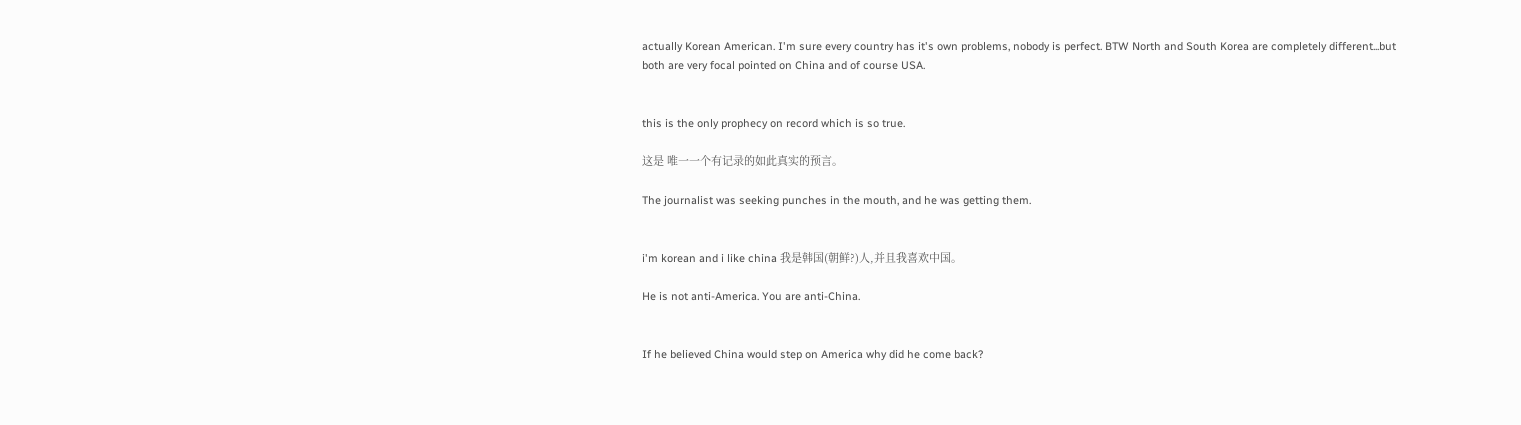actually Korean American. I'm sure every country has it's own problems, nobody is perfect. BTW North and South Korea are completely different...but both are very focal pointed on China and of course USA.


this is the only prophecy on record which is so true.

这是 唯一一个有记录的如此真实的预言。

The journalist was seeking punches in the mouth, and he was getting them.


i'm korean and i like china 我是韩国(朝鲜?)人,并且我喜欢中国。

He is not anti-America. You are anti-China.


If he believed China would step on America why did he come back?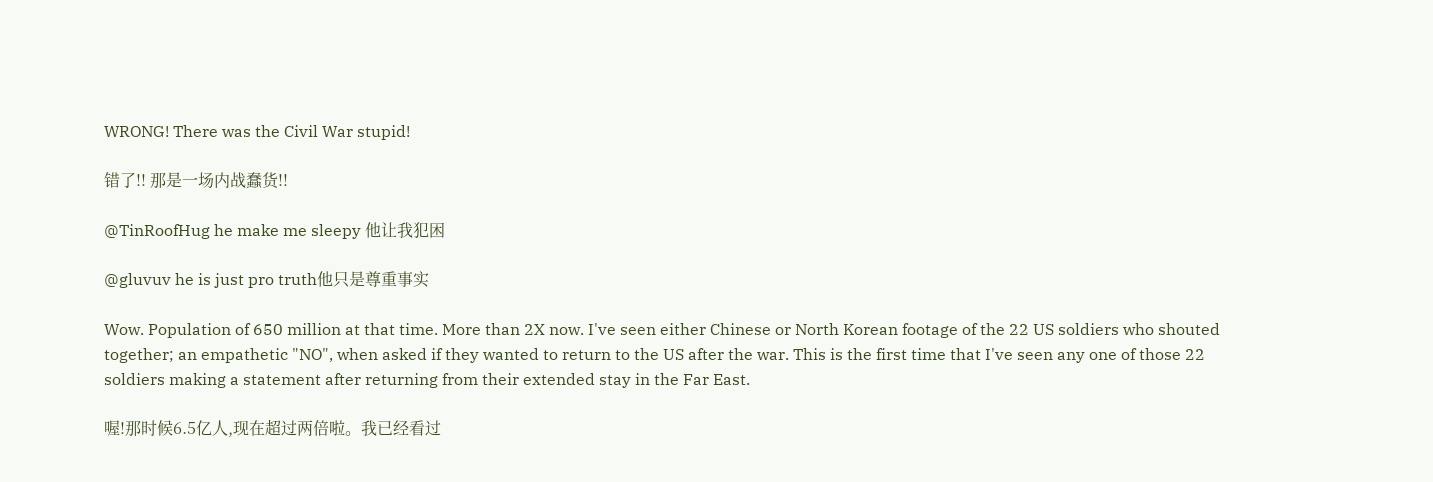WRONG! There was the Civil War stupid!

错了!! 那是一场内战蠢货!!

@TinRoofHug he make me sleepy 他让我犯困

@gluvuv he is just pro truth他只是尊重事实

Wow. Population of 650 million at that time. More than 2X now. I've seen either Chinese or North Korean footage of the 22 US soldiers who shouted together; an empathetic "NO", when asked if they wanted to return to the US after the war. This is the first time that I've seen any one of those 22 soldiers making a statement after returning from their extended stay in the Far East.

喔!那时候6.5亿人,现在超过两倍啦。我已经看过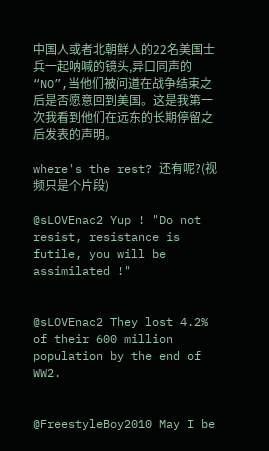中国人或者北朝鲜人的22名美国士兵一起呐喊的镜头,异口同声的 “NO”,当他们被问道在战争结束之后是否愿意回到美国。这是我第一次我看到他们在远东的长期停留之后发表的声明。

where's the rest? 还有呢?(视频只是个片段)

@sLOVEnac2 Yup ! "Do not resist, resistance is futile, you will be assimilated !"


@sLOVEnac2 They lost 4.2% of their 600 million population by the end of WW2.


@FreestyleBoy2010 May I be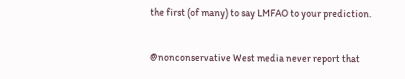the first (of many) to say LMFAO to your prediction.


@nonconservative West media never report that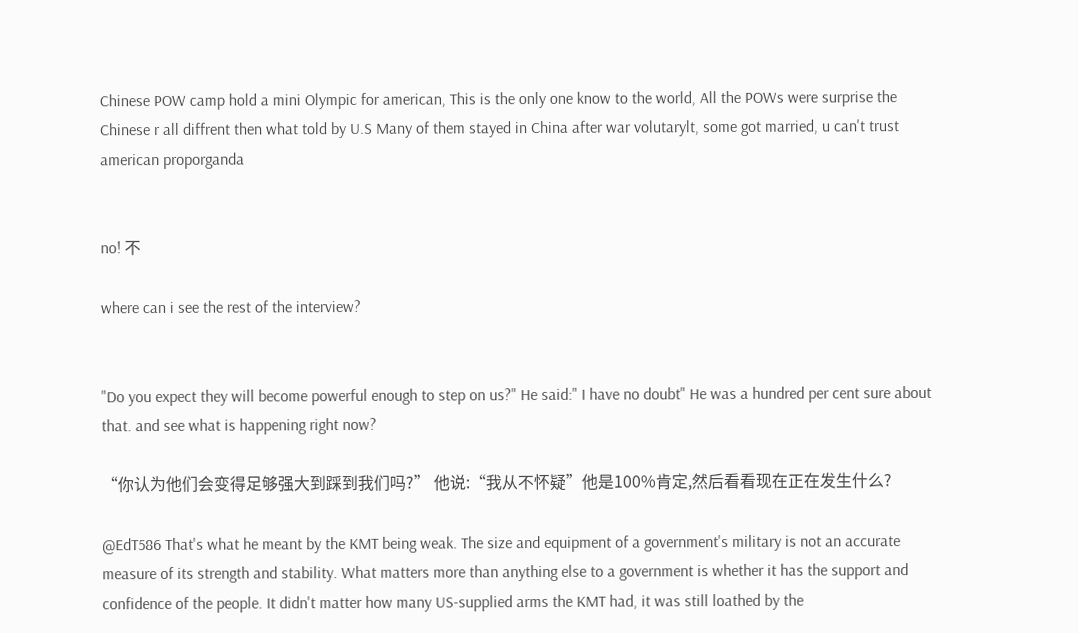Chinese POW camp hold a mini Olympic for american, This is the only one know to the world, All the POWs were surprise the Chinese r all diffrent then what told by U.S Many of them stayed in China after war volutarylt, some got married, u can't trust american proporganda


no! 不

where can i see the rest of the interview?


"Do you expect they will become powerful enough to step on us?" He said:" I have no doubt" He was a hundred per cent sure about that. and see what is happening right now?

“你认为他们会变得足够强大到踩到我们吗?” 他说:“我从不怀疑”他是100%肯定,然后看看现在正在发生什么?

@EdT586 That's what he meant by the KMT being weak. The size and equipment of a government's military is not an accurate measure of its strength and stability. What matters more than anything else to a government is whether it has the support and confidence of the people. It didn't matter how many US-supplied arms the KMT had, it was still loathed by the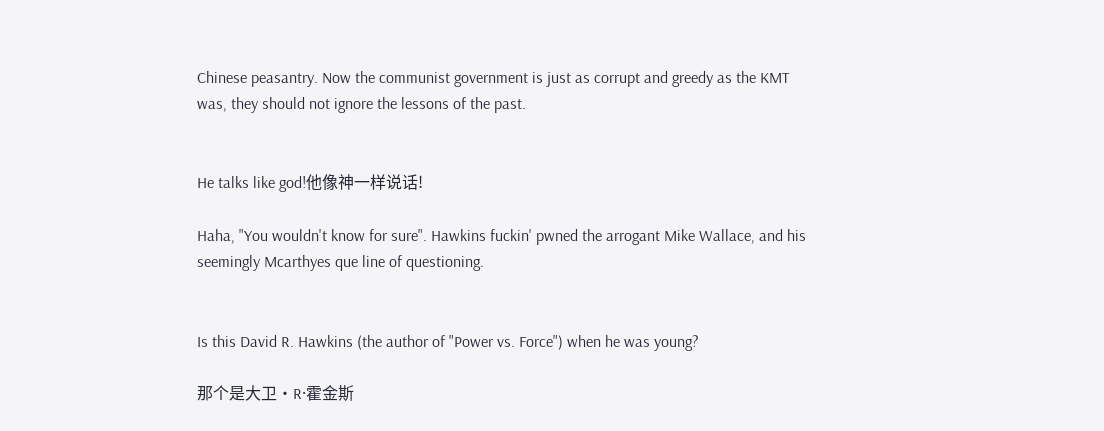Chinese peasantry. Now the communist government is just as corrupt and greedy as the KMT was, they should not ignore the lessons of the past.


He talks like god!他像神一样说话!

Haha, "You wouldn't know for sure". Hawkins fuckin' pwned the arrogant Mike Wallace, and his seemingly Mcarthyes que line of questioning.


Is this David R. Hawkins (the author of "Power vs. Force") when he was young?

那个是大卫·R·霍金斯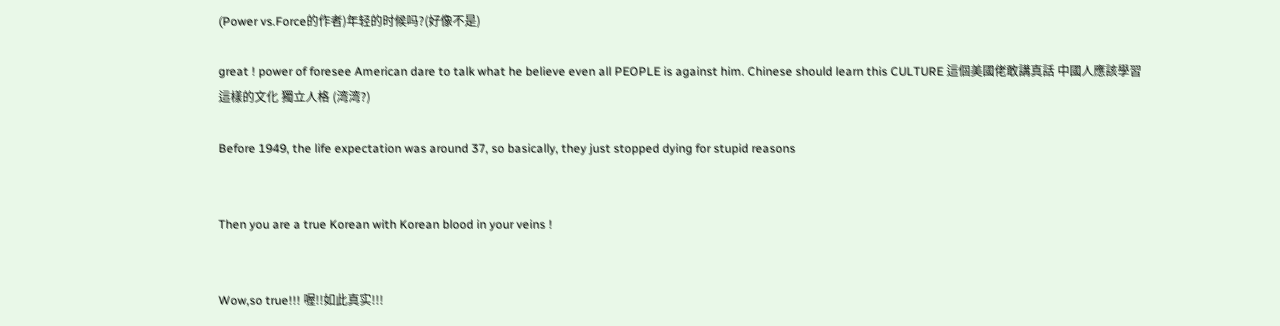(Power vs.Force的作者)年轻的时候吗?(好像不是)

great ! power of foresee American dare to talk what he believe even all PEOPLE is against him. Chinese should learn this CULTURE 這個美國佬敢講真話 中國人應該學習這樣的文化 獨立人格 (湾湾?)

Before 1949, the life expectation was around 37, so basically, they just stopped dying for stupid reasons


Then you are a true Korean with Korean blood in your veins !


Wow,so true!!! 喔!!如此真实!!!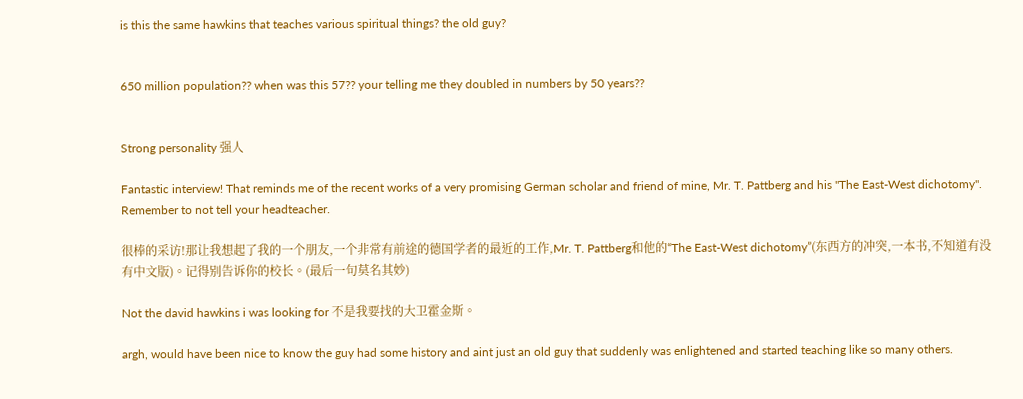is this the same hawkins that teaches various spiritual things? the old guy?


650 million population?? when was this 57?? your telling me they doubled in numbers by 50 years??


Strong personality 强人

Fantastic interview! That reminds me of the recent works of a very promising German scholar and friend of mine, Mr. T. Pattberg and his "The East-West dichotomy". Remember to not tell your headteacher.

很棒的采访!那让我想起了我的一个朋友,一个非常有前途的德国学者的最近的工作,Mr. T. Pattberg和他的“The East-West dichotomy”(东西方的冲突,一本书,不知道有没有中文版)。记得别告诉你的校长。(最后一句莫名其妙)

Not the david hawkins i was looking for 不是我要找的大卫霍金斯。

argh, would have been nice to know the guy had some history and aint just an old guy that suddenly was enlightened and started teaching like so many others.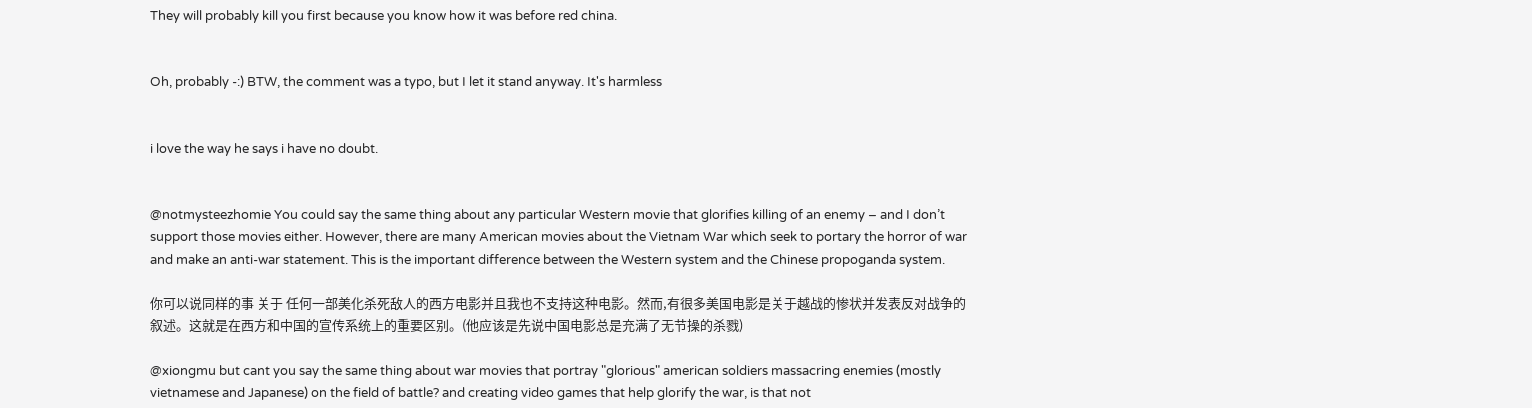They will probably kill you first because you know how it was before red china.


Oh, probably -:) BTW, the comment was a typo, but I let it stand anyway. It's harmless


i love the way he says i have no doubt.


@notmysteezhomie You could say the same thing about any particular Western movie that glorifies killing of an enemy – and I don’t support those movies either. However, there are many American movies about the Vietnam War which seek to portary the horror of war and make an anti-war statement. This is the important difference between the Western system and the Chinese propoganda system.

你可以说同样的事 关于 任何一部美化杀死敌人的西方电影并且我也不支持这种电影。然而,有很多美国电影是关于越战的惨状并发表反对战争的叙述。这就是在西方和中国的宣传系统上的重要区别。(他应该是先说中国电影总是充满了无节操的杀戮)

@xiongmu but cant you say the same thing about war movies that portray "glorious" american soldiers massacring enemies (mostly vietnamese and Japanese) on the field of battle? and creating video games that help glorify the war, is that not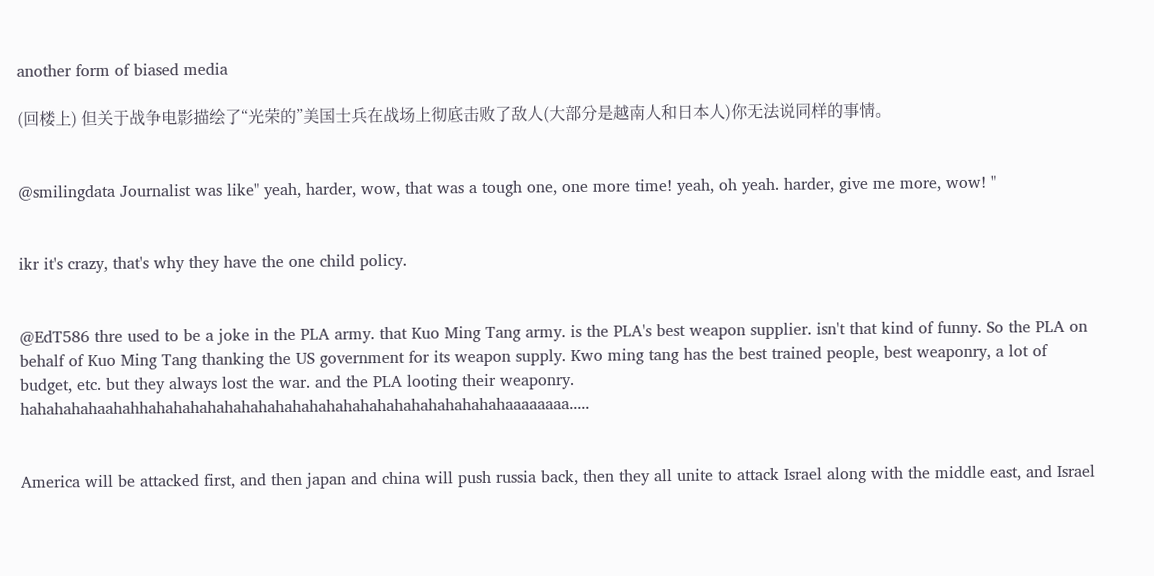another form of biased media

(回楼上) 但关于战争电影描绘了“光荣的”美国士兵在战场上彻底击败了敌人(大部分是越南人和日本人)你无法说同样的事情。


@smilingdata Journalist was like" yeah, harder, wow, that was a tough one, one more time! yeah, oh yeah. harder, give me more, wow! "


ikr it's crazy, that's why they have the one child policy.


@EdT586 thre used to be a joke in the PLA army. that Kuo Ming Tang army. is the PLA's best weapon supplier. isn't that kind of funny. So the PLA on behalf of Kuo Ming Tang thanking the US government for its weapon supply. Kwo ming tang has the best trained people, best weaponry, a lot of budget, etc. but they always lost the war. and the PLA looting their weaponry. hahahahahaahahhahahahahahahahahahahahahahahahahahahahahahaaaaaaaa.....


America will be attacked first, and then japan and china will push russia back, then they all unite to attack Israel along with the middle east, and Israel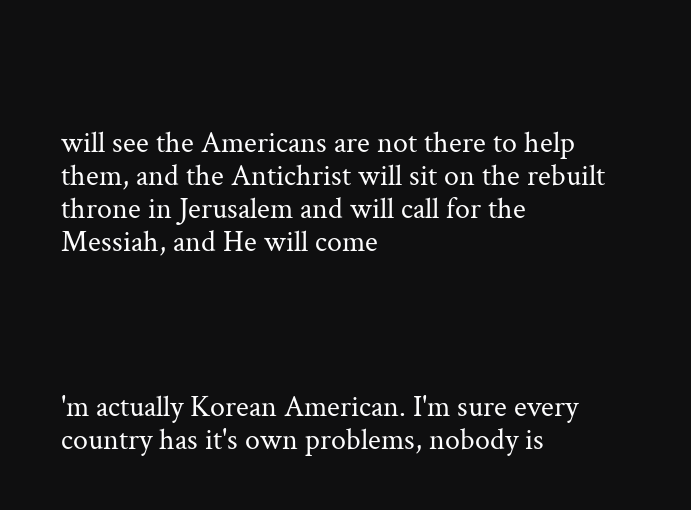will see the Americans are not there to help them, and the Antichrist will sit on the rebuilt throne in Jerusalem and will call for the Messiah, and He will come




'm actually Korean American. I'm sure every country has it's own problems, nobody is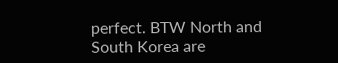perfect. BTW North and South Korea are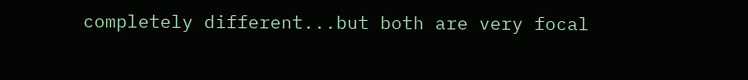completely different...but both are very focal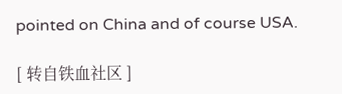pointed on China and of course USA.

[ 转自铁血社区 ]